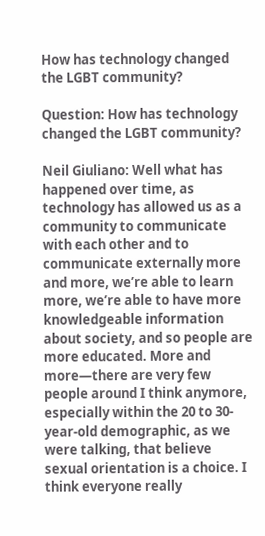How has technology changed the LGBT community?

Question: How has technology changed the LGBT community?

Neil Giuliano: Well what has happened over time, as technology has allowed us as a community to communicate with each other and to communicate externally more and more, we’re able to learn more, we’re able to have more knowledgeable information about society, and so people are more educated. More and more—there are very few people around I think anymore, especially within the 20 to 30-year-old demographic, as we were talking, that believe sexual orientation is a choice. I think everyone really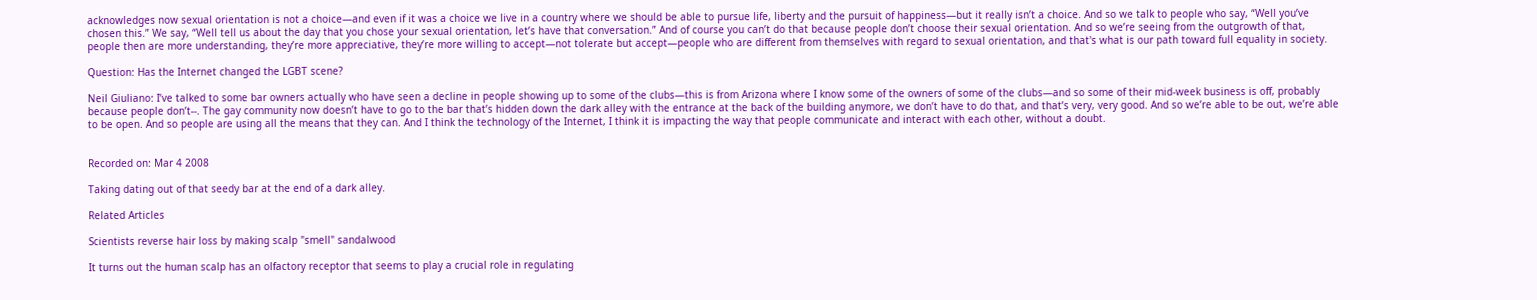acknowledges now sexual orientation is not a choice—and even if it was a choice we live in a country where we should be able to pursue life, liberty and the pursuit of happiness—but it really isn’t a choice. And so we talk to people who say, “Well you’ve chosen this.” We say, “Well tell us about the day that you chose your sexual orientation, let’s have that conversation.” And of course you can’t do that because people don’t choose their sexual orientation. And so we’re seeing from the outgrowth of that, people then are more understanding, they’re more appreciative, they’re more willing to accept—not tolerate but accept—people who are different from themselves with regard to sexual orientation, and that's what is our path toward full equality in society.

Question: Has the Internet changed the LGBT scene?

Neil Giuliano: I’ve talked to some bar owners actually who have seen a decline in people showing up to some of the clubs—this is from Arizona where I know some of the owners of some of the clubs—and so some of their mid-week business is off, probably because people don’t--. The gay community now doesn’t have to go to the bar that’s hidden down the dark alley with the entrance at the back of the building anymore, we don’t have to do that, and that’s very, very good. And so we’re able to be out, we’re able to be open. And so people are using all the means that they can. And I think the technology of the Internet, I think it is impacting the way that people communicate and interact with each other, without a doubt.


Recorded on: Mar 4 2008

Taking dating out of that seedy bar at the end of a dark alley.

Related Articles

Scientists reverse hair loss by making scalp "smell" sandalwood

It turns out the human scalp has an olfactory receptor that seems to play a crucial role in regulating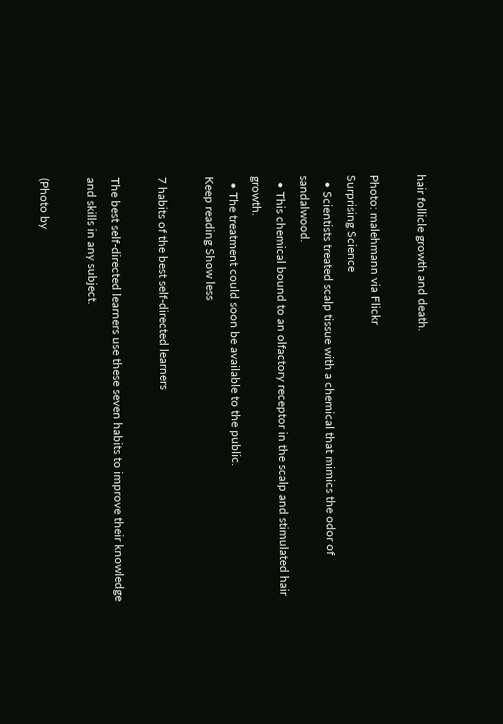hair follicle growth and death.

Photo: malehmann via Flickr
Surprising Science
  • Scientists treated scalp tissue with a chemical that mimics the odor of sandalwood.
  • This chemical bound to an olfactory receptor in the scalp and stimulated hair growth.
  • The treatment could soon be available to the public.
Keep reading Show less

7 habits of the best self-directed learners

The best self-directed learners use these seven habits to improve their knowledge and skills in any subject.

(Photo by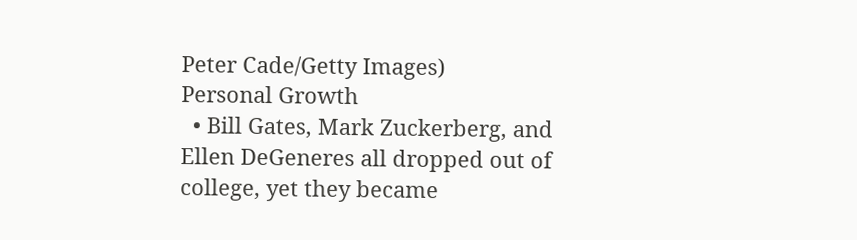Peter Cade/Getty Images)
Personal Growth
  • Bill Gates, Mark Zuckerberg, and Ellen DeGeneres all dropped out of college, yet they became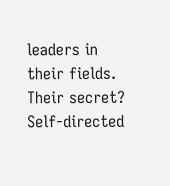leaders in their fields. Their secret? Self-directed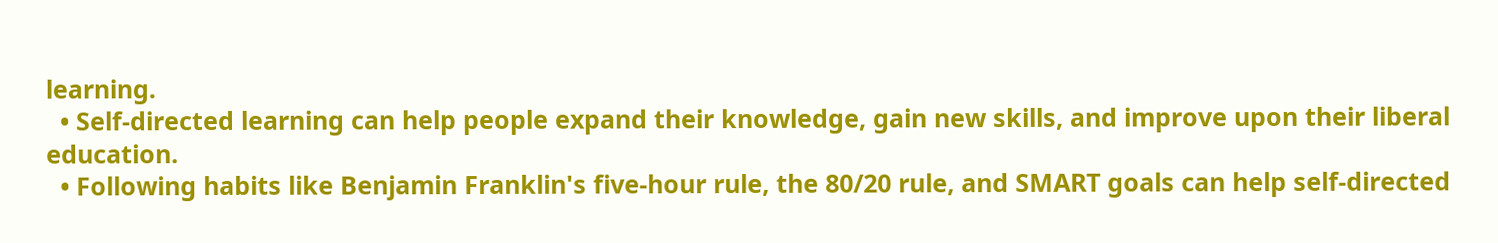learning.
  • Self-directed learning can help people expand their knowledge, gain new skills, and improve upon their liberal education.
  • Following habits like Benjamin Franklin's five-hour rule, the 80/20 rule, and SMART goals can help self-directed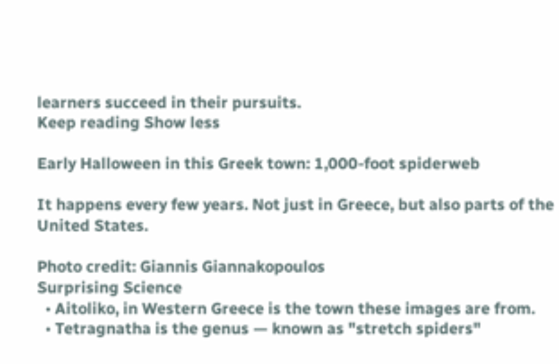learners succeed in their pursuits.
Keep reading Show less

Early Halloween in this Greek town: 1,000-foot spiderweb

It happens every few years. Not just in Greece, but also parts of the United States.

Photo credit: Giannis Giannakopoulos
Surprising Science
  • Aitoliko, in Western Greece is the town these images are from.
  • Tetragnatha is the genus — known as "stretch spiders"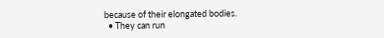because of their elongated bodies.
  • They can run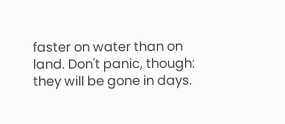faster on water than on land. Don't panic, though: they will be gone in days.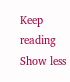Keep reading Show less